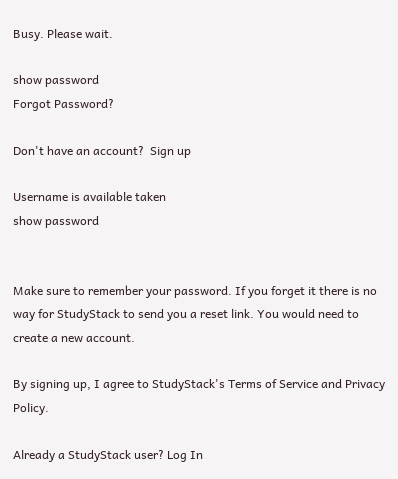Busy. Please wait.

show password
Forgot Password?

Don't have an account?  Sign up

Username is available taken
show password


Make sure to remember your password. If you forget it there is no way for StudyStack to send you a reset link. You would need to create a new account.

By signing up, I agree to StudyStack's Terms of Service and Privacy Policy.

Already a StudyStack user? Log In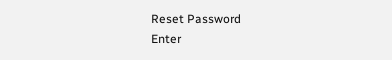Reset Password
Enter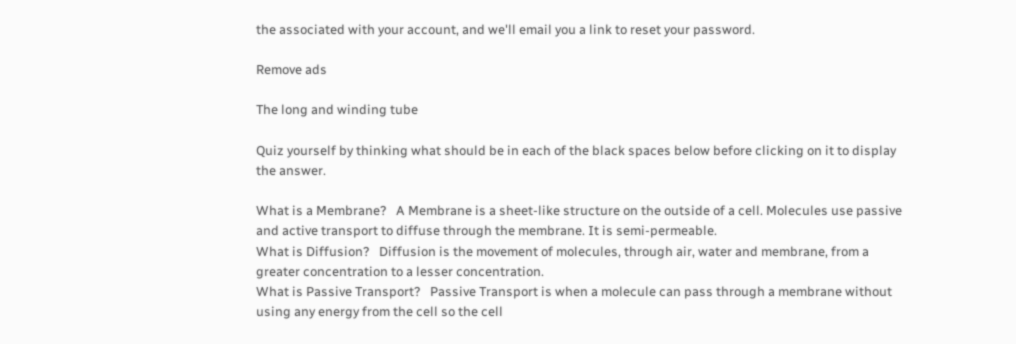the associated with your account, and we'll email you a link to reset your password.

Remove ads

The long and winding tube

Quiz yourself by thinking what should be in each of the black spaces below before clicking on it to display the answer.

What is a Membrane?   A Membrane is a sheet-like structure on the outside of a cell. Molecules use passive and active transport to diffuse through the membrane. It is semi-permeable.
What is Diffusion?   Diffusion is the movement of molecules, through air, water and membrane, from a greater concentration to a lesser concentration.
What is Passive Transport?   Passive Transport is when a molecule can pass through a membrane without using any energy from the cell so the cell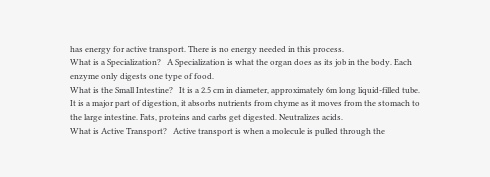has energy for active transport. There is no energy needed in this process.
What is a Specialization?   A Specialization is what the organ does as its job in the body. Each enzyme only digests one type of food.
What is the Small Intestine?   It is a 2.5 cm in diameter, approximately 6m long liquid-filled tube. It is a major part of digestion, it absorbs nutrients from chyme as it moves from the stomach to the large intestine. Fats, proteins and carbs get digested. Neutralizes acids.
What is Active Transport?   Active transport is when a molecule is pulled through the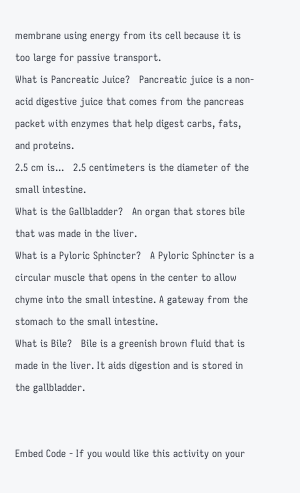membrane using energy from its cell because it is too large for passive transport.
What is Pancreatic Juice?   Pancreatic juice is a non-acid digestive juice that comes from the pancreas packet with enzymes that help digest carbs, fats, and proteins.
2.5 cm is...   2.5 centimeters is the diameter of the small intestine.
What is the Gallbladder?   An organ that stores bile that was made in the liver.
What is a Pyloric Sphincter?   A Pyloric Sphincter is a circular muscle that opens in the center to allow chyme into the small intestine. A gateway from the stomach to the small intestine.
What is Bile?   Bile is a greenish brown fluid that is made in the liver. It aids digestion and is stored in the gallbladder.


Embed Code - If you would like this activity on your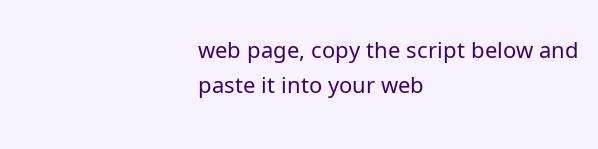web page, copy the script below and paste it into your web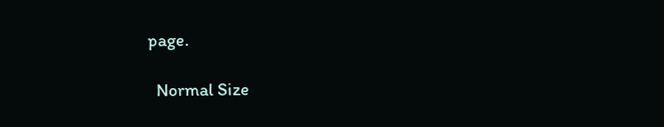page.

  Normal Size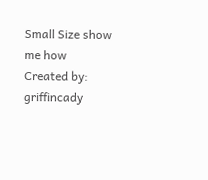Small Size show me how
Created by: griffincady